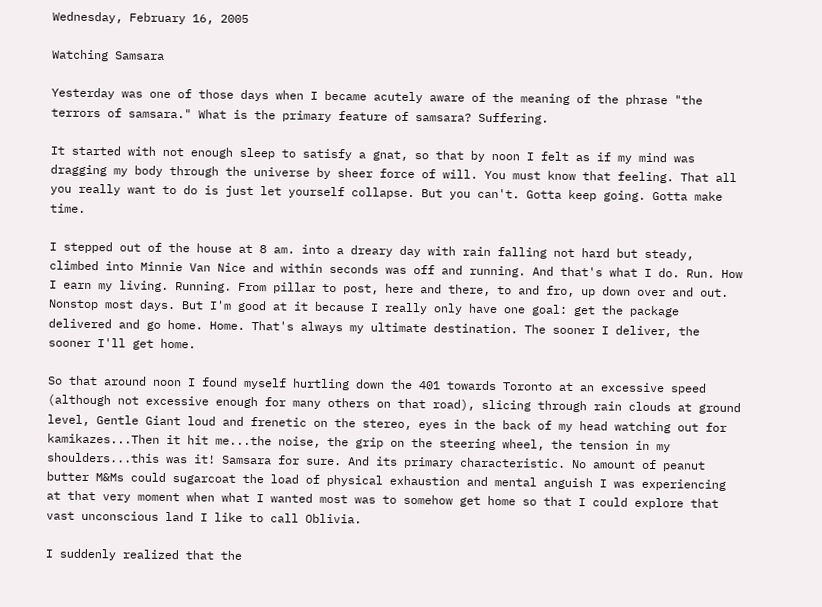Wednesday, February 16, 2005

Watching Samsara

Yesterday was one of those days when I became acutely aware of the meaning of the phrase "the terrors of samsara." What is the primary feature of samsara? Suffering.

It started with not enough sleep to satisfy a gnat, so that by noon I felt as if my mind was dragging my body through the universe by sheer force of will. You must know that feeling. That all you really want to do is just let yourself collapse. But you can't. Gotta keep going. Gotta make time.

I stepped out of the house at 8 am. into a dreary day with rain falling not hard but steady, climbed into Minnie Van Nice and within seconds was off and running. And that's what I do. Run. How I earn my living. Running. From pillar to post, here and there, to and fro, up down over and out. Nonstop most days. But I'm good at it because I really only have one goal: get the package delivered and go home. Home. That's always my ultimate destination. The sooner I deliver, the sooner I'll get home.

So that around noon I found myself hurtling down the 401 towards Toronto at an excessive speed (although not excessive enough for many others on that road), slicing through rain clouds at ground level, Gentle Giant loud and frenetic on the stereo, eyes in the back of my head watching out for kamikazes...Then it hit me...the noise, the grip on the steering wheel, the tension in my shoulders...this was it! Samsara for sure. And its primary characteristic. No amount of peanut butter M&Ms could sugarcoat the load of physical exhaustion and mental anguish I was experiencing at that very moment when what I wanted most was to somehow get home so that I could explore that vast unconscious land I like to call Oblivia.

I suddenly realized that the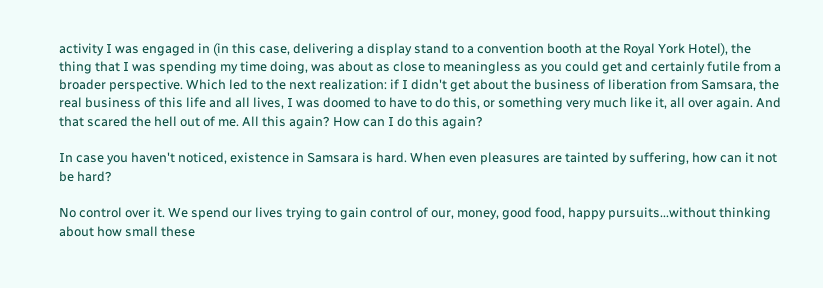activity I was engaged in (in this case, delivering a display stand to a convention booth at the Royal York Hotel), the thing that I was spending my time doing, was about as close to meaningless as you could get and certainly futile from a broader perspective. Which led to the next realization: if I didn't get about the business of liberation from Samsara, the real business of this life and all lives, I was doomed to have to do this, or something very much like it, all over again. And that scared the hell out of me. All this again? How can I do this again?

In case you haven't noticed, existence in Samsara is hard. When even pleasures are tainted by suffering, how can it not be hard?

No control over it. We spend our lives trying to gain control of our, money, good food, happy pursuits...without thinking about how small these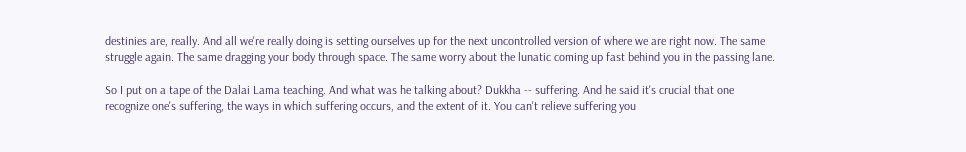destinies are, really. And all we're really doing is setting ourselves up for the next uncontrolled version of where we are right now. The same struggle again. The same dragging your body through space. The same worry about the lunatic coming up fast behind you in the passing lane.

So I put on a tape of the Dalai Lama teaching. And what was he talking about? Dukkha -- suffering. And he said it's crucial that one recognize one's suffering, the ways in which suffering occurs, and the extent of it. You can't relieve suffering you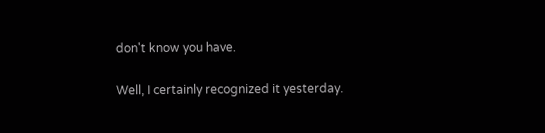don't know you have.

Well, I certainly recognized it yesterday.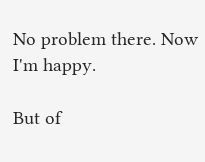No problem there. Now I'm happy.

But of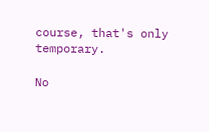course, that's only temporary.

No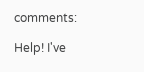comments:

Help! I've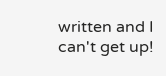written and I can't get up!